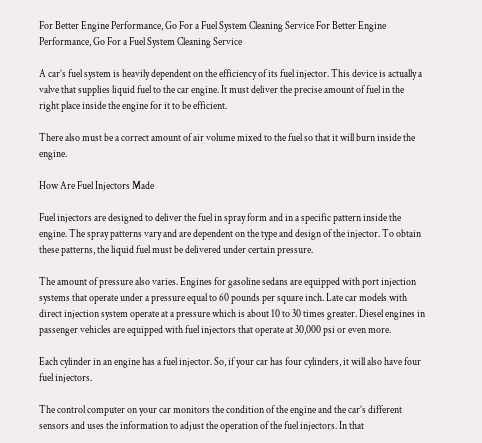For Better Engine Performance, Go For a Fuel System Cleaning Service For Better Engine Performance, Go For a Fuel System Cleaning Service

A car’s fuel system is heavily dependent on the efficiency of its fuel injector. This device is actually a valve that supplies liquid fuel to the car engine. It must deliver the precise amount of fuel in the right place inside the engine for it to be efficient.

There also must be a correct amount of air volume mixed to the fuel so that it will burn inside the engine.

How Are Fuel Injectors Made

Fuel injectors are designed to deliver the fuel in spray form and in a specific pattern inside the engine. The spray patterns vary and are dependent on the type and design of the injector. To obtain these patterns, the liquid fuel must be delivered under certain pressure.

The amount of pressure also varies. Engines for gasoline sedans are equipped with port injection systems that operate under a pressure equal to 60 pounds per square inch. Late car models with direct injection system operate at a pressure which is about 10 to 30 times greater. Diesel engines in passenger vehicles are equipped with fuel injectors that operate at 30,000 psi or even more.

Each cylinder in an engine has a fuel injector. So, if your car has four cylinders, it will also have four fuel injectors.

The control computer on your car monitors the condition of the engine and the car’s different sensors and uses the information to adjust the operation of the fuel injectors. In that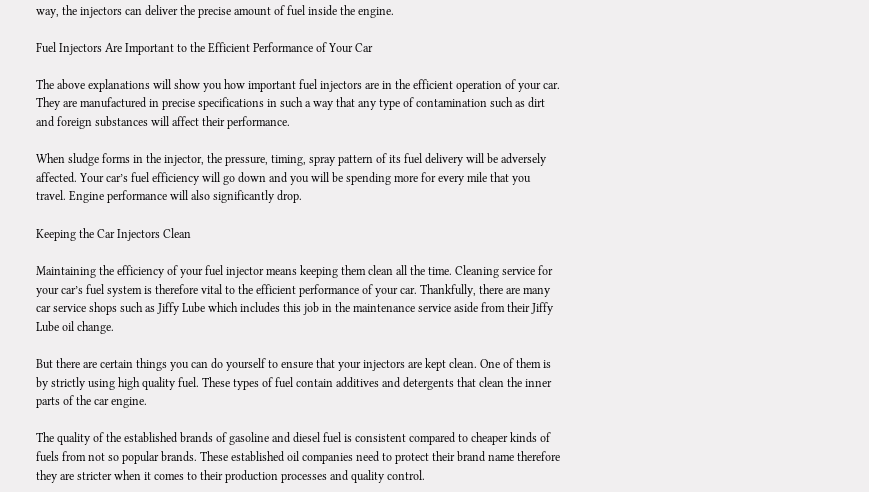way, the injectors can deliver the precise amount of fuel inside the engine.

Fuel Injectors Are Important to the Efficient Performance of Your Car

The above explanations will show you how important fuel injectors are in the efficient operation of your car. They are manufactured in precise specifications in such a way that any type of contamination such as dirt and foreign substances will affect their performance.

When sludge forms in the injector, the pressure, timing, spray pattern of its fuel delivery will be adversely affected. Your car’s fuel efficiency will go down and you will be spending more for every mile that you travel. Engine performance will also significantly drop.

Keeping the Car Injectors Clean

Maintaining the efficiency of your fuel injector means keeping them clean all the time. Cleaning service for your car’s fuel system is therefore vital to the efficient performance of your car. Thankfully, there are many car service shops such as Jiffy Lube which includes this job in the maintenance service aside from their Jiffy Lube oil change.

But there are certain things you can do yourself to ensure that your injectors are kept clean. One of them is by strictly using high quality fuel. These types of fuel contain additives and detergents that clean the inner parts of the car engine.

The quality of the established brands of gasoline and diesel fuel is consistent compared to cheaper kinds of fuels from not so popular brands. These established oil companies need to protect their brand name therefore they are stricter when it comes to their production processes and quality control.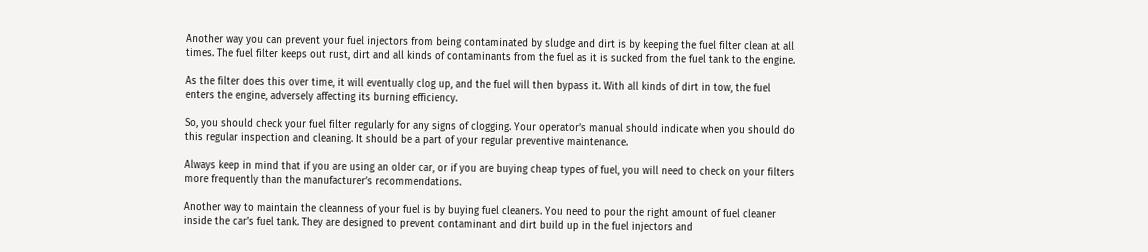Another way you can prevent your fuel injectors from being contaminated by sludge and dirt is by keeping the fuel filter clean at all times. The fuel filter keeps out rust, dirt and all kinds of contaminants from the fuel as it is sucked from the fuel tank to the engine.

As the filter does this over time, it will eventually clog up, and the fuel will then bypass it. With all kinds of dirt in tow, the fuel enters the engine, adversely affecting its burning efficiency.

So, you should check your fuel filter regularly for any signs of clogging. Your operator’s manual should indicate when you should do this regular inspection and cleaning. It should be a part of your regular preventive maintenance.

Always keep in mind that if you are using an older car, or if you are buying cheap types of fuel, you will need to check on your filters more frequently than the manufacturer’s recommendations.

Another way to maintain the cleanness of your fuel is by buying fuel cleaners. You need to pour the right amount of fuel cleaner inside the car’s fuel tank. They are designed to prevent contaminant and dirt build up in the fuel injectors and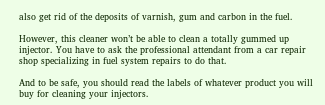also get rid of the deposits of varnish, gum and carbon in the fuel.

However, this cleaner won’t be able to clean a totally gummed up injector. You have to ask the professional attendant from a car repair shop specializing in fuel system repairs to do that.

And to be safe, you should read the labels of whatever product you will buy for cleaning your injectors.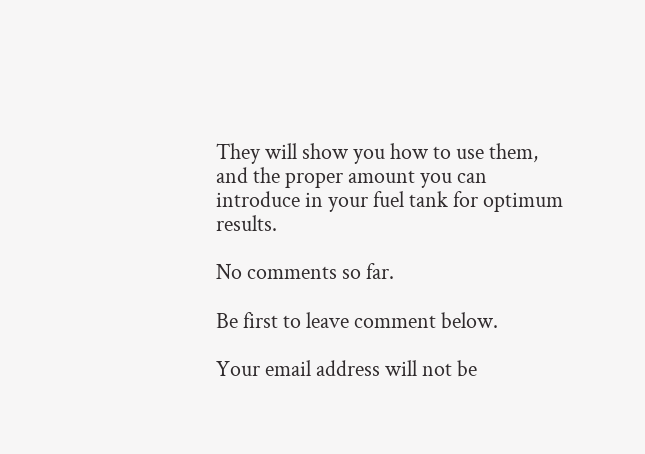They will show you how to use them, and the proper amount you can introduce in your fuel tank for optimum results.

No comments so far.

Be first to leave comment below.

Your email address will not be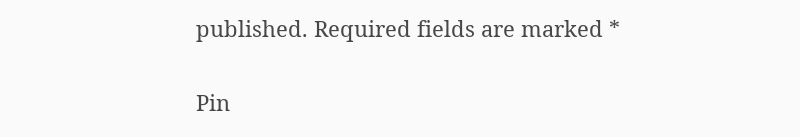published. Required fields are marked *

Pin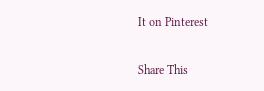It on Pinterest

Share This